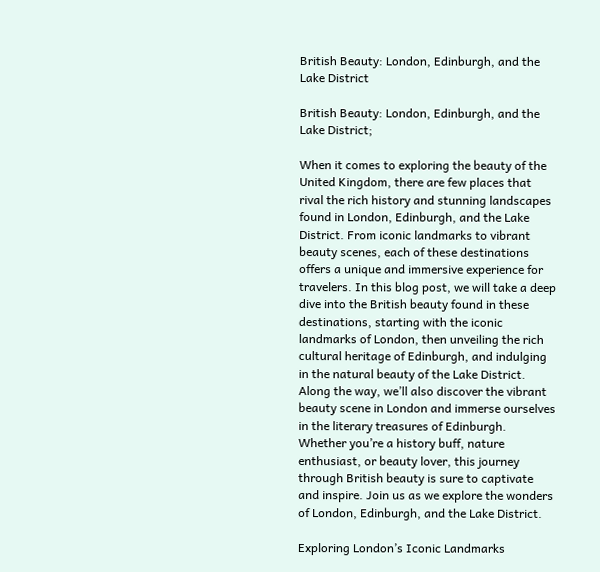British Beauty: London, Edinburgh, and the Lake District

British Beauty: London, Edinburgh, and the Lake District;

When it comes to exploring the beauty of the United Kingdom, there are few places that rival the rich history and stunning landscapes found in London, Edinburgh, and the Lake District. From iconic landmarks to vibrant beauty scenes, each of these destinations offers a unique and immersive experience for travelers. In this blog post, we will take a deep dive into the British beauty found in these destinations, starting with the iconic landmarks of London, then unveiling the rich cultural heritage of Edinburgh, and indulging in the natural beauty of the Lake District. Along the way, we’ll also discover the vibrant beauty scene in London and immerse ourselves in the literary treasures of Edinburgh. Whether you’re a history buff, nature enthusiast, or beauty lover, this journey through British beauty is sure to captivate and inspire. Join us as we explore the wonders of London, Edinburgh, and the Lake District.

Exploring London’s Iconic Landmarks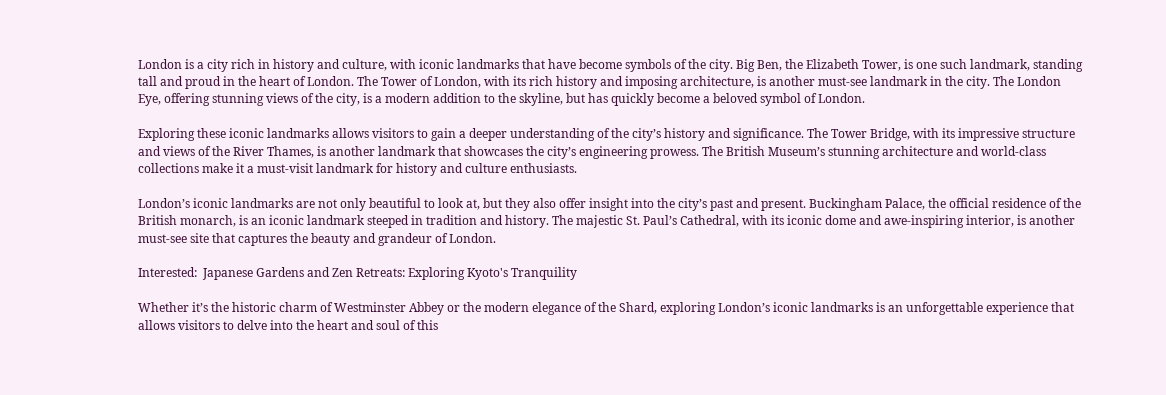London is a city rich in history and culture, with iconic landmarks that have become symbols of the city. Big Ben, the Elizabeth Tower, is one such landmark, standing tall and proud in the heart of London. The Tower of London, with its rich history and imposing architecture, is another must-see landmark in the city. The London Eye, offering stunning views of the city, is a modern addition to the skyline, but has quickly become a beloved symbol of London.

Exploring these iconic landmarks allows visitors to gain a deeper understanding of the city’s history and significance. The Tower Bridge, with its impressive structure and views of the River Thames, is another landmark that showcases the city’s engineering prowess. The British Museum’s stunning architecture and world-class collections make it a must-visit landmark for history and culture enthusiasts.

London’s iconic landmarks are not only beautiful to look at, but they also offer insight into the city’s past and present. Buckingham Palace, the official residence of the British monarch, is an iconic landmark steeped in tradition and history. The majestic St. Paul’s Cathedral, with its iconic dome and awe-inspiring interior, is another must-see site that captures the beauty and grandeur of London.

Interested:  Japanese Gardens and Zen Retreats: Exploring Kyoto's Tranquility

Whether it’s the historic charm of Westminster Abbey or the modern elegance of the Shard, exploring London’s iconic landmarks is an unforgettable experience that allows visitors to delve into the heart and soul of this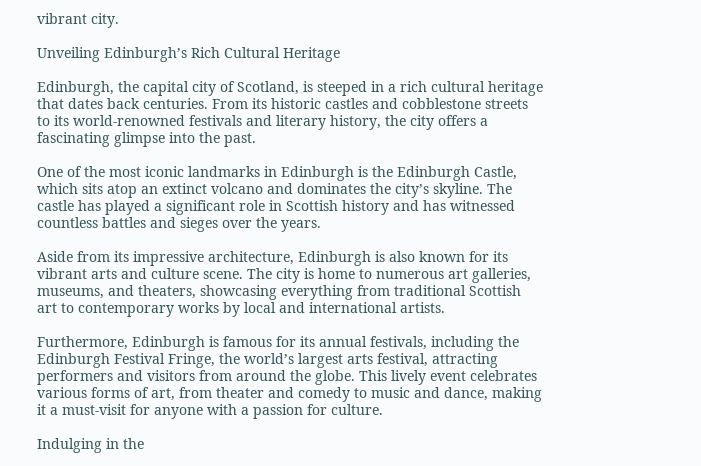vibrant city.

Unveiling Edinburgh’s Rich Cultural Heritage

Edinburgh, the capital city of Scotland, is steeped in a rich cultural heritage that dates back centuries. From its historic castles and cobblestone streets to its world-renowned festivals and literary history, the city offers a fascinating glimpse into the past.

One of the most iconic landmarks in Edinburgh is the Edinburgh Castle, which sits atop an extinct volcano and dominates the city’s skyline. The castle has played a significant role in Scottish history and has witnessed countless battles and sieges over the years.

Aside from its impressive architecture, Edinburgh is also known for its vibrant arts and culture scene. The city is home to numerous art galleries, museums, and theaters, showcasing everything from traditional Scottish art to contemporary works by local and international artists.

Furthermore, Edinburgh is famous for its annual festivals, including the Edinburgh Festival Fringe, the world’s largest arts festival, attracting performers and visitors from around the globe. This lively event celebrates various forms of art, from theater and comedy to music and dance, making it a must-visit for anyone with a passion for culture.

Indulging in the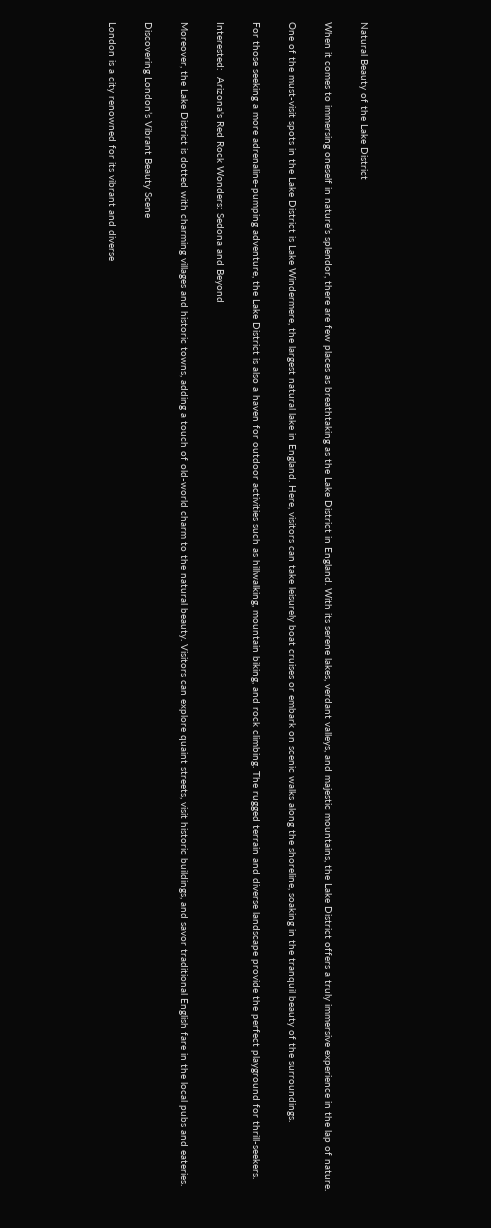Natural Beauty of the Lake District

When it comes to immersing oneself in nature’s splendor, there are few places as breathtaking as the Lake District in England. With its serene lakes, verdant valleys, and majestic mountains, the Lake District offers a truly immersive experience in the lap of nature.

One of the must-visit spots in the Lake District is Lake Windermere, the largest natural lake in England. Here, visitors can take leisurely boat cruises or embark on scenic walks along the shoreline, soaking in the tranquil beauty of the surroundings.

For those seeking a more adrenaline-pumping adventure, the Lake District is also a haven for outdoor activities such as hillwalking, mountain biking, and rock climbing. The rugged terrain and diverse landscape provide the perfect playground for thrill-seekers.

Interested:  Arizona's Red Rock Wonders: Sedona and Beyond

Moreover, the Lake District is dotted with charming villages and historic towns, adding a touch of old-world charm to the natural beauty. Visitors can explore quaint streets, visit historic buildings, and savor traditional English fare in the local pubs and eateries.

Discovering London’s Vibrant Beauty Scene

London is a city renowned for its vibrant and diverse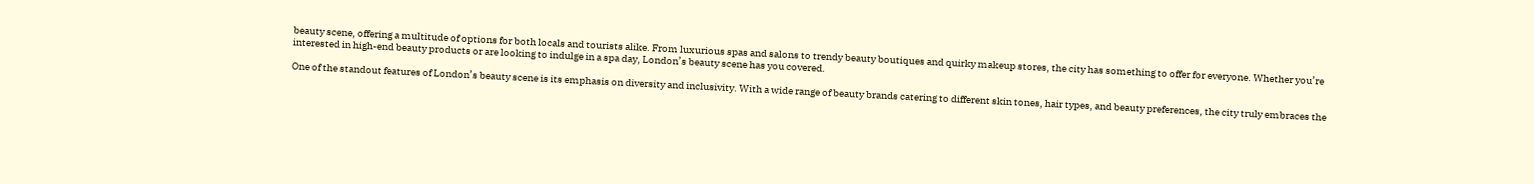beauty scene, offering a multitude of options for both locals and tourists alike. From luxurious spas and salons to trendy beauty boutiques and quirky makeup stores, the city has something to offer for everyone. Whether you’re interested in high-end beauty products or are looking to indulge in a spa day, London’s beauty scene has you covered.

One of the standout features of London’s beauty scene is its emphasis on diversity and inclusivity. With a wide range of beauty brands catering to different skin tones, hair types, and beauty preferences, the city truly embraces the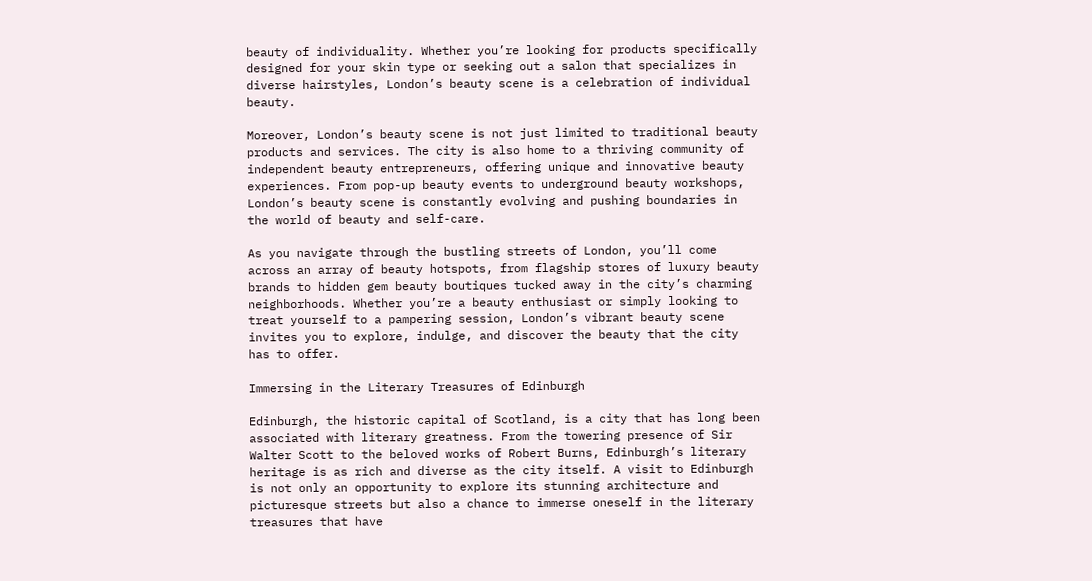beauty of individuality. Whether you’re looking for products specifically designed for your skin type or seeking out a salon that specializes in diverse hairstyles, London’s beauty scene is a celebration of individual beauty.

Moreover, London’s beauty scene is not just limited to traditional beauty products and services. The city is also home to a thriving community of independent beauty entrepreneurs, offering unique and innovative beauty experiences. From pop-up beauty events to underground beauty workshops, London’s beauty scene is constantly evolving and pushing boundaries in the world of beauty and self-care.

As you navigate through the bustling streets of London, you’ll come across an array of beauty hotspots, from flagship stores of luxury beauty brands to hidden gem beauty boutiques tucked away in the city’s charming neighborhoods. Whether you’re a beauty enthusiast or simply looking to treat yourself to a pampering session, London’s vibrant beauty scene invites you to explore, indulge, and discover the beauty that the city has to offer.

Immersing in the Literary Treasures of Edinburgh

Edinburgh, the historic capital of Scotland, is a city that has long been associated with literary greatness. From the towering presence of Sir Walter Scott to the beloved works of Robert Burns, Edinburgh’s literary heritage is as rich and diverse as the city itself. A visit to Edinburgh is not only an opportunity to explore its stunning architecture and picturesque streets but also a chance to immerse oneself in the literary treasures that have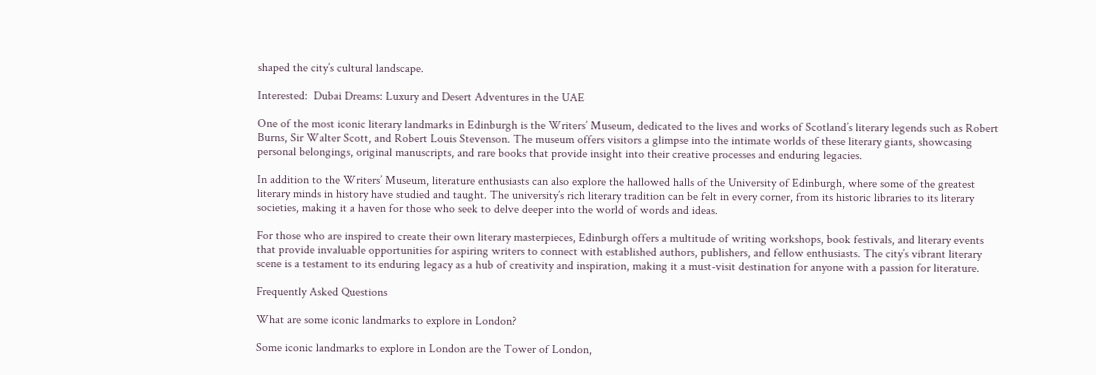shaped the city’s cultural landscape.

Interested:  Dubai Dreams: Luxury and Desert Adventures in the UAE

One of the most iconic literary landmarks in Edinburgh is the Writers’ Museum, dedicated to the lives and works of Scotland’s literary legends such as Robert Burns, Sir Walter Scott, and Robert Louis Stevenson. The museum offers visitors a glimpse into the intimate worlds of these literary giants, showcasing personal belongings, original manuscripts, and rare books that provide insight into their creative processes and enduring legacies.

In addition to the Writers’ Museum, literature enthusiasts can also explore the hallowed halls of the University of Edinburgh, where some of the greatest literary minds in history have studied and taught. The university’s rich literary tradition can be felt in every corner, from its historic libraries to its literary societies, making it a haven for those who seek to delve deeper into the world of words and ideas.

For those who are inspired to create their own literary masterpieces, Edinburgh offers a multitude of writing workshops, book festivals, and literary events that provide invaluable opportunities for aspiring writers to connect with established authors, publishers, and fellow enthusiasts. The city’s vibrant literary scene is a testament to its enduring legacy as a hub of creativity and inspiration, making it a must-visit destination for anyone with a passion for literature.

Frequently Asked Questions

What are some iconic landmarks to explore in London?

Some iconic landmarks to explore in London are the Tower of London,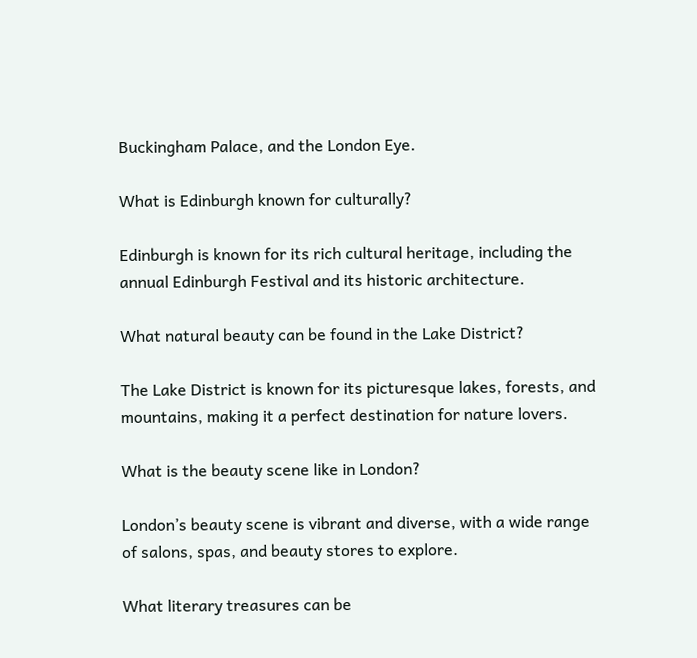Buckingham Palace, and the London Eye.

What is Edinburgh known for culturally?

Edinburgh is known for its rich cultural heritage, including the annual Edinburgh Festival and its historic architecture.

What natural beauty can be found in the Lake District?

The Lake District is known for its picturesque lakes, forests, and mountains, making it a perfect destination for nature lovers.

What is the beauty scene like in London?

London’s beauty scene is vibrant and diverse, with a wide range of salons, spas, and beauty stores to explore.

What literary treasures can be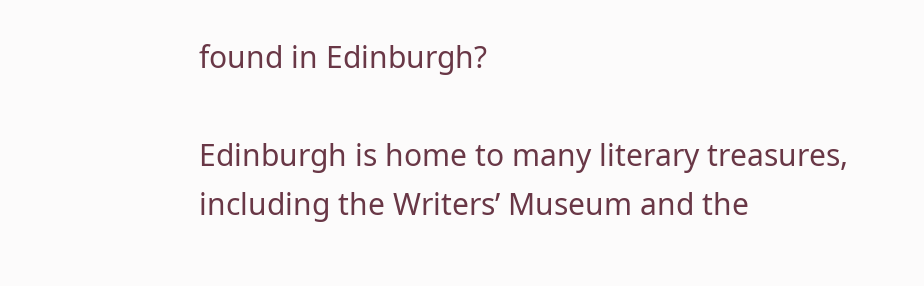found in Edinburgh?

Edinburgh is home to many literary treasures, including the Writers’ Museum and the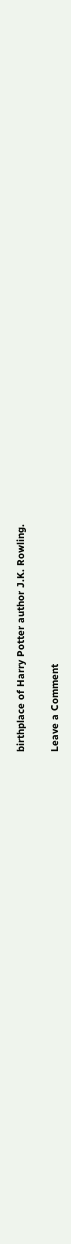birthplace of Harry Potter author J.K. Rowling.

Leave a Comment